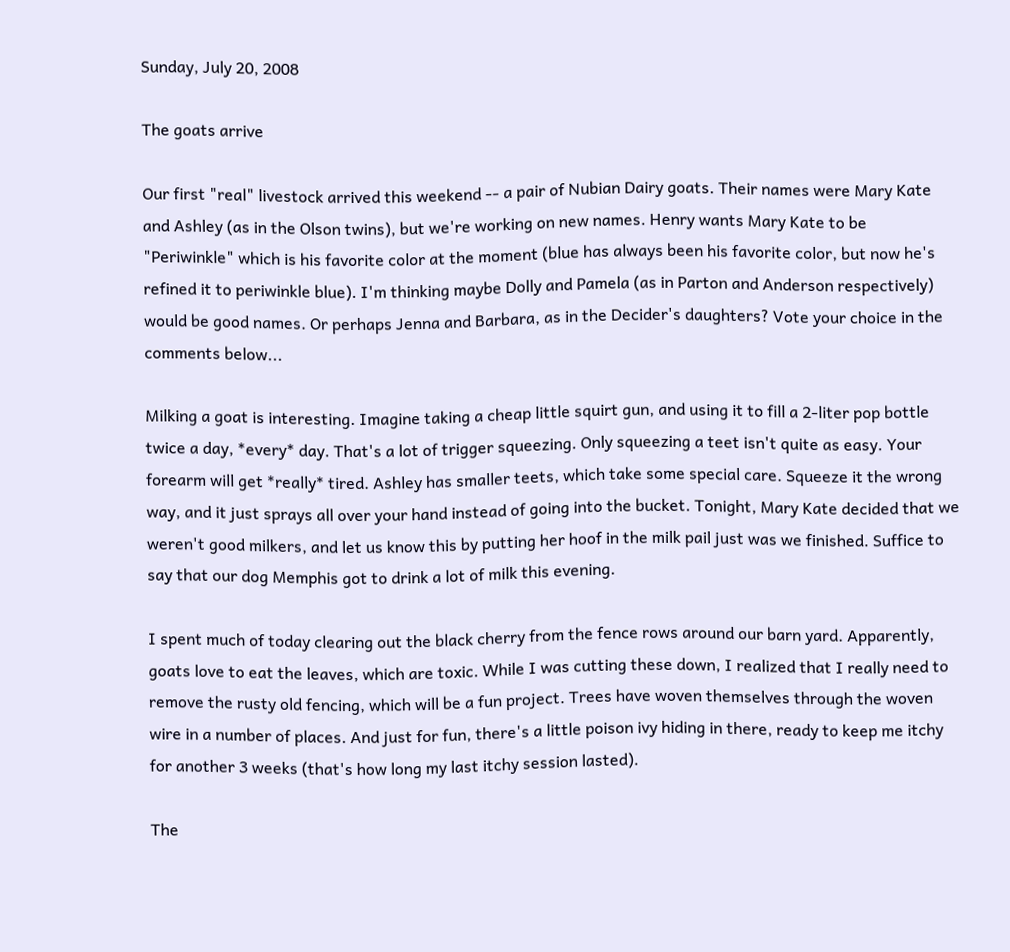Sunday, July 20, 2008

The goats arrive

Our first "real" livestock arrived this weekend -- a pair of Nubian Dairy goats. Their names were Mary Kate and Ashley (as in the Olson twins), but we're working on new names. Henry wants Mary Kate to be "Periwinkle" which is his favorite color at the moment (blue has always been his favorite color, but now he's refined it to periwinkle blue). I'm thinking maybe Dolly and Pamela (as in Parton and Anderson respectively) would be good names. Or perhaps Jenna and Barbara, as in the Decider's daughters? Vote your choice in the comments below...

Milking a goat is interesting. Imagine taking a cheap little squirt gun, and using it to fill a 2-liter pop bottle twice a day, *every* day. That's a lot of trigger squeezing. Only squeezing a teet isn't quite as easy. Your forearm will get *really* tired. Ashley has smaller teets, which take some special care. Squeeze it the wrong way, and it just sprays all over your hand instead of going into the bucket. Tonight, Mary Kate decided that we weren't good milkers, and let us know this by putting her hoof in the milk pail just was we finished. Suffice to say that our dog Memphis got to drink a lot of milk this evening.

I spent much of today clearing out the black cherry from the fence rows around our barn yard. Apparently, goats love to eat the leaves, which are toxic. While I was cutting these down, I realized that I really need to remove the rusty old fencing, which will be a fun project. Trees have woven themselves through the woven wire in a number of places. And just for fun, there's a little poison ivy hiding in there, ready to keep me itchy for another 3 weeks (that's how long my last itchy session lasted).

The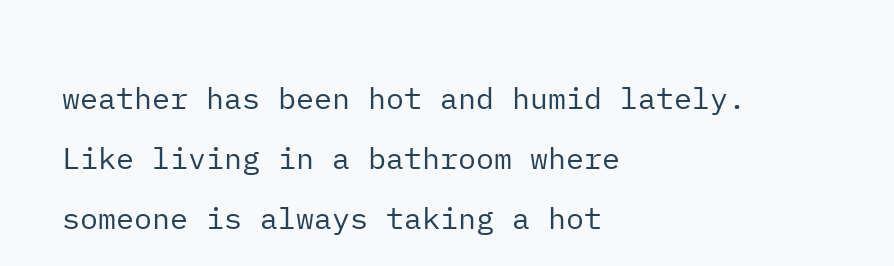weather has been hot and humid lately. Like living in a bathroom where someone is always taking a hot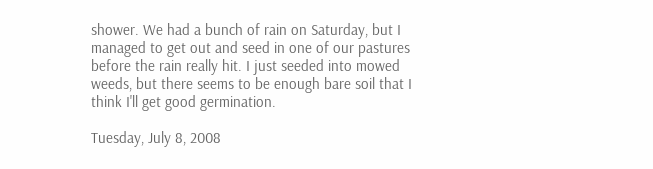shower. We had a bunch of rain on Saturday, but I managed to get out and seed in one of our pastures before the rain really hit. I just seeded into mowed weeds, but there seems to be enough bare soil that I think I'll get good germination.

Tuesday, July 8, 2008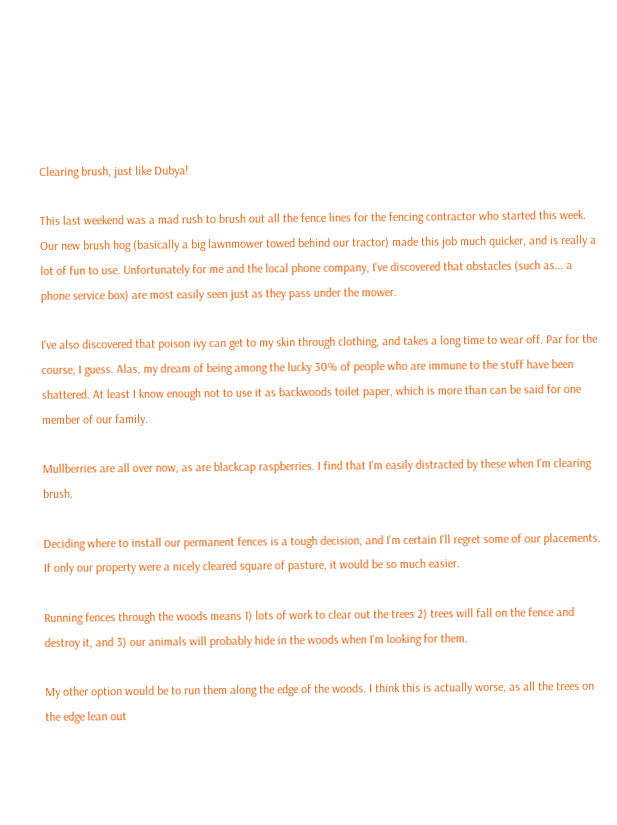Clearing brush, just like Dubya!

This last weekend was a mad rush to brush out all the fence lines for the fencing contractor who started this week. Our new brush hog (basically a big lawnmower towed behind our tractor) made this job much quicker, and is really a lot of fun to use. Unfortunately for me and the local phone company, I've discovered that obstacles (such as... a phone service box) are most easily seen just as they pass under the mower.

I've also discovered that poison ivy can get to my skin through clothing, and takes a long time to wear off. Par for the course, I guess. Alas, my dream of being among the lucky 30% of people who are immune to the stuff have been shattered. At least I know enough not to use it as backwoods toilet paper, which is more than can be said for one member of our family.

Mullberries are all over now, as are blackcap raspberries. I find that I'm easily distracted by these when I'm clearing brush.

Deciding where to install our permanent fences is a tough decision, and I'm certain I'll regret some of our placements. If only our property were a nicely cleared square of pasture, it would be so much easier.

Running fences through the woods means 1) lots of work to clear out the trees 2) trees will fall on the fence and destroy it, and 3) our animals will probably hide in the woods when I'm looking for them.

My other option would be to run them along the edge of the woods. I think this is actually worse, as all the trees on the edge lean out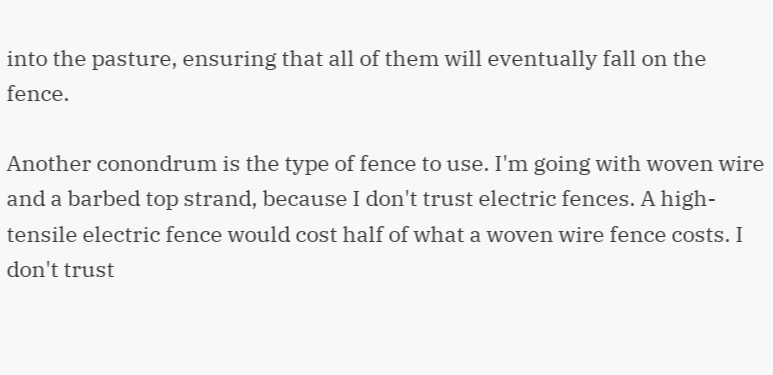into the pasture, ensuring that all of them will eventually fall on the fence.

Another conondrum is the type of fence to use. I'm going with woven wire and a barbed top strand, because I don't trust electric fences. A high-tensile electric fence would cost half of what a woven wire fence costs. I don't trust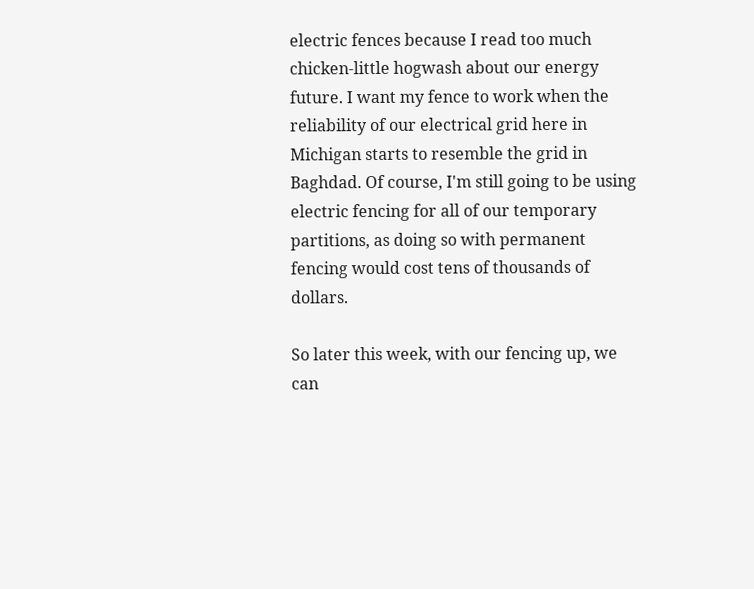electric fences because I read too much chicken-little hogwash about our energy future. I want my fence to work when the reliability of our electrical grid here in Michigan starts to resemble the grid in Baghdad. Of course, I'm still going to be using electric fencing for all of our temporary partitions, as doing so with permanent fencing would cost tens of thousands of dollars.

So later this week, with our fencing up, we can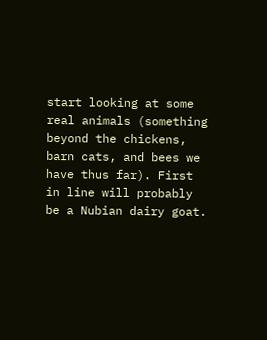start looking at some real animals (something beyond the chickens, barn cats, and bees we have thus far). First in line will probably be a Nubian dairy goat.